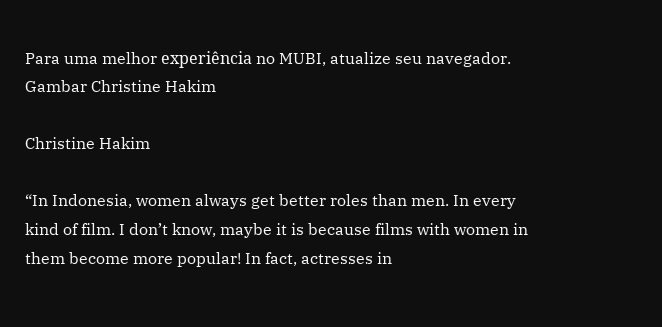Para uma melhor experiência no MUBI, atualize seu navegador.
Gambar Christine Hakim

Christine Hakim

“In Indonesia, women always get better roles than men. In every kind of film. I don’t know, maybe it is because films with women in them become more popular! In fact, actresses in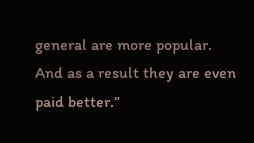general are more popular. And as a result they are even paid better.”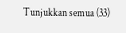Tunjukkan semua (33)